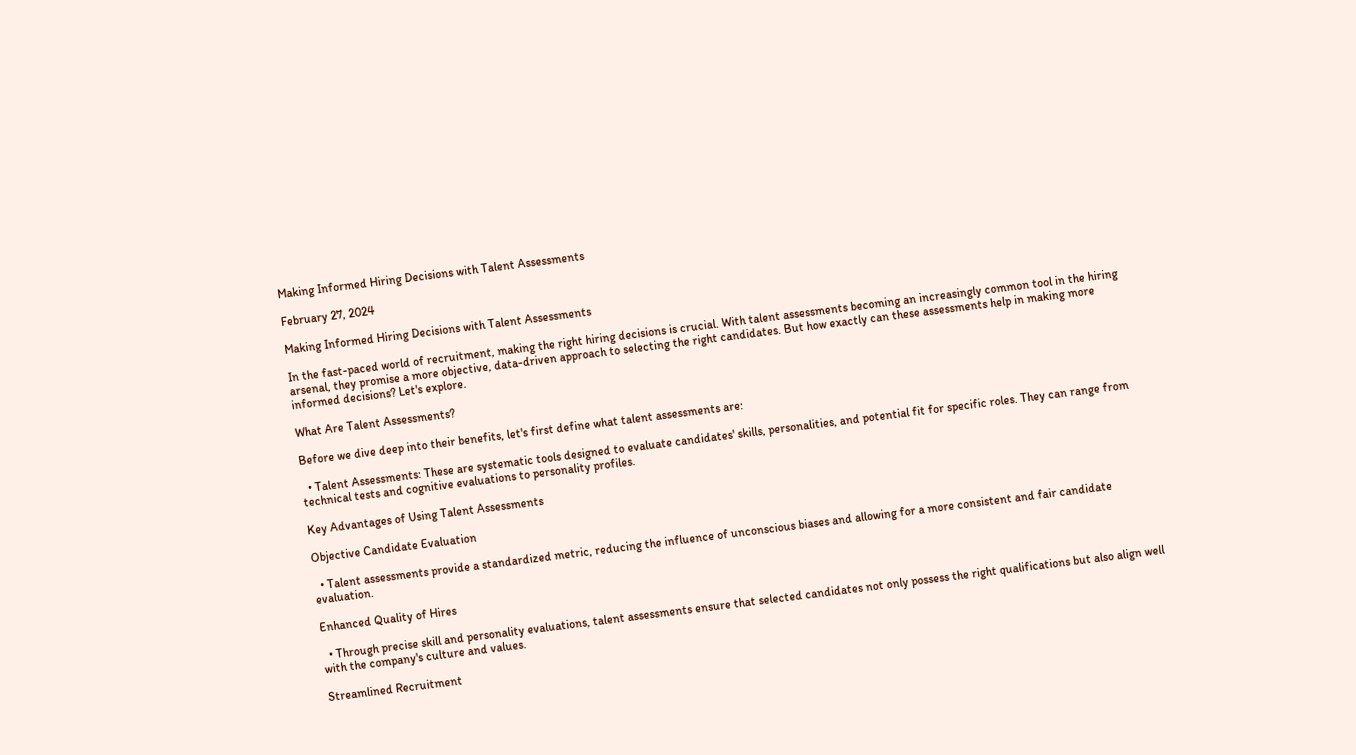Making Informed Hiring Decisions with Talent Assessments

February 27, 2024

Making Informed Hiring Decisions with Talent Assessments

In the fast-paced world of recruitment, making the right hiring decisions is crucial. With talent assessments becoming an increasingly common tool in the hiring arsenal, they promise a more objective, data-driven approach to selecting the right candidates. But how exactly can these assessments help in making more informed decisions? Let's explore.

What Are Talent Assessments?

Before we dive deep into their benefits, let's first define what talent assessments are:

  • Talent Assessments: These are systematic tools designed to evaluate candidates' skills, personalities, and potential fit for specific roles. They can range from technical tests and cognitive evaluations to personality profiles.

Key Advantages of Using Talent Assessments

Objective Candidate Evaluation

  • Talent assessments provide a standardized metric, reducing the influence of unconscious biases and allowing for a more consistent and fair candidate evaluation.

Enhanced Quality of Hires

  • Through precise skill and personality evaluations, talent assessments ensure that selected candidates not only possess the right qualifications but also align well with the company's culture and values.

Streamlined Recruitment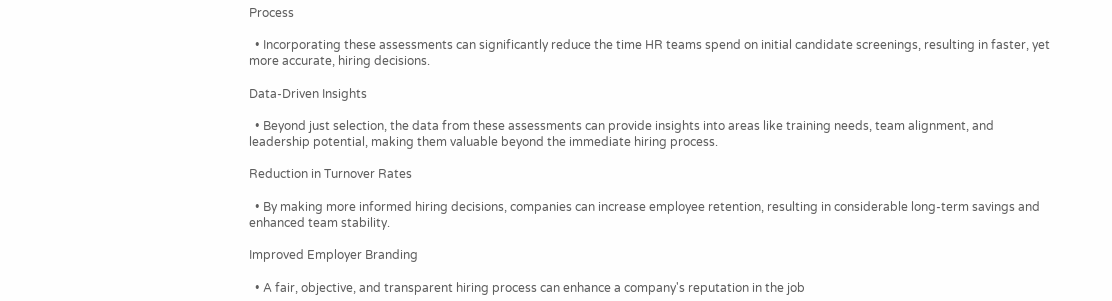Process

  • Incorporating these assessments can significantly reduce the time HR teams spend on initial candidate screenings, resulting in faster, yet more accurate, hiring decisions.

Data-Driven Insights

  • Beyond just selection, the data from these assessments can provide insights into areas like training needs, team alignment, and leadership potential, making them valuable beyond the immediate hiring process.

Reduction in Turnover Rates

  • By making more informed hiring decisions, companies can increase employee retention, resulting in considerable long-term savings and enhanced team stability.

Improved Employer Branding

  • A fair, objective, and transparent hiring process can enhance a company's reputation in the job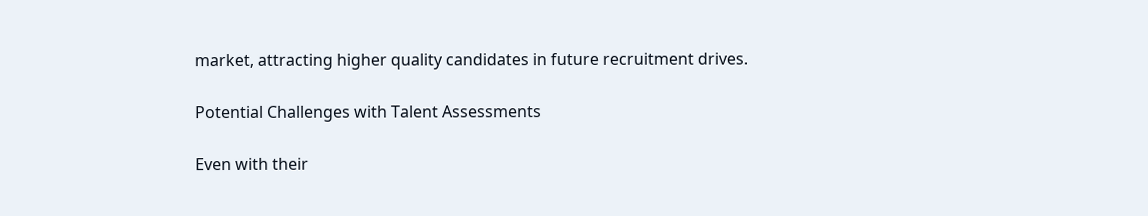market, attracting higher quality candidates in future recruitment drives.

Potential Challenges with Talent Assessments

Even with their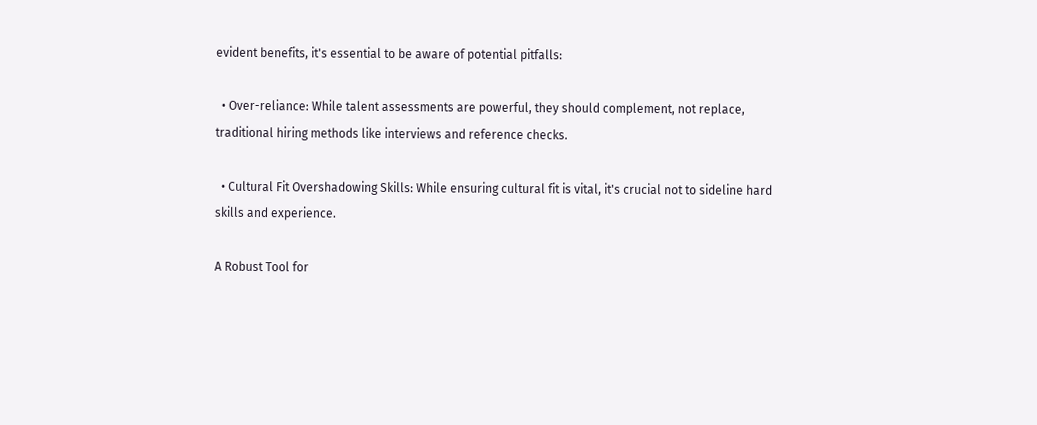evident benefits, it's essential to be aware of potential pitfalls:

  • Over-reliance: While talent assessments are powerful, they should complement, not replace, traditional hiring methods like interviews and reference checks.

  • Cultural Fit Overshadowing Skills: While ensuring cultural fit is vital, it's crucial not to sideline hard skills and experience.

A Robust Tool for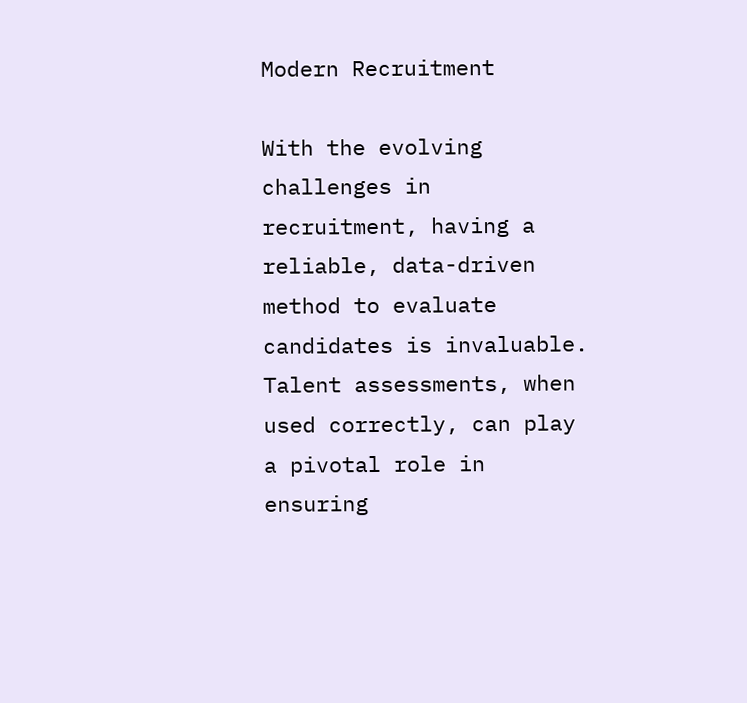Modern Recruitment

With the evolving challenges in recruitment, having a reliable, data-driven method to evaluate candidates is invaluable. Talent assessments, when used correctly, can play a pivotal role in ensuring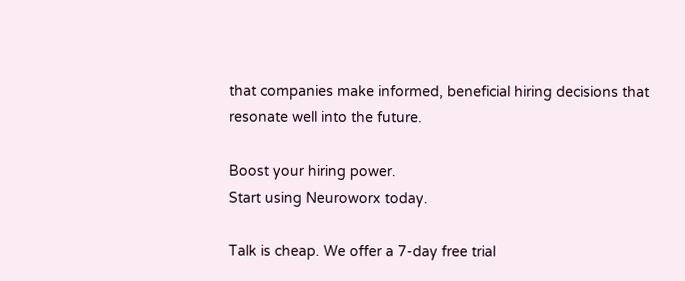that companies make informed, beneficial hiring decisions that resonate well into the future.

Boost your hiring power.
Start using Neuroworx today.

Talk is cheap. We offer a 7-day free trial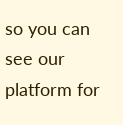so you can see our platform for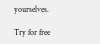yourselves.

Try for free